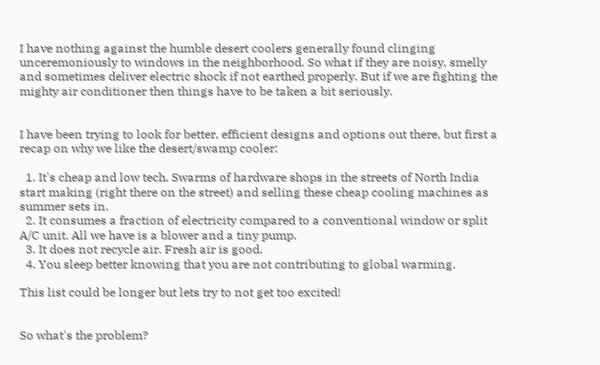I have nothing against the humble desert coolers generally found clinging unceremoniously to windows in the neighborhood. So what if they are noisy, smelly and sometimes deliver electric shock if not earthed properly. But if we are fighting the mighty air conditioner then things have to be taken a bit seriously.


I have been trying to look for better, efficient designs and options out there, but first a recap on why we like the desert/swamp cooler:

  1. It's cheap and low tech. Swarms of hardware shops in the streets of North India start making (right there on the street) and selling these cheap cooling machines as summer sets in.
  2. It consumes a fraction of electricity compared to a conventional window or split A/C unit. All we have is a blower and a tiny pump.
  3. It does not recycle air. Fresh air is good.
  4. You sleep better knowing that you are not contributing to global warming.

This list could be longer but lets try to not get too excited!


So what's the problem?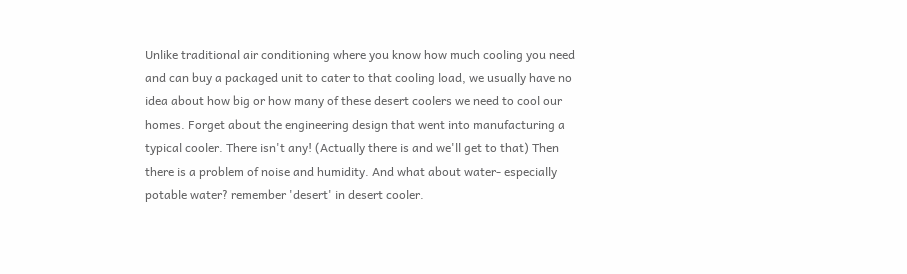Unlike traditional air conditioning where you know how much cooling you need and can buy a packaged unit to cater to that cooling load, we usually have no idea about how big or how many of these desert coolers we need to cool our homes. Forget about the engineering design that went into manufacturing a typical cooler. There isn't any! (Actually there is and we'll get to that) Then there is a problem of noise and humidity. And what about water- especially potable water? remember 'desert' in desert cooler.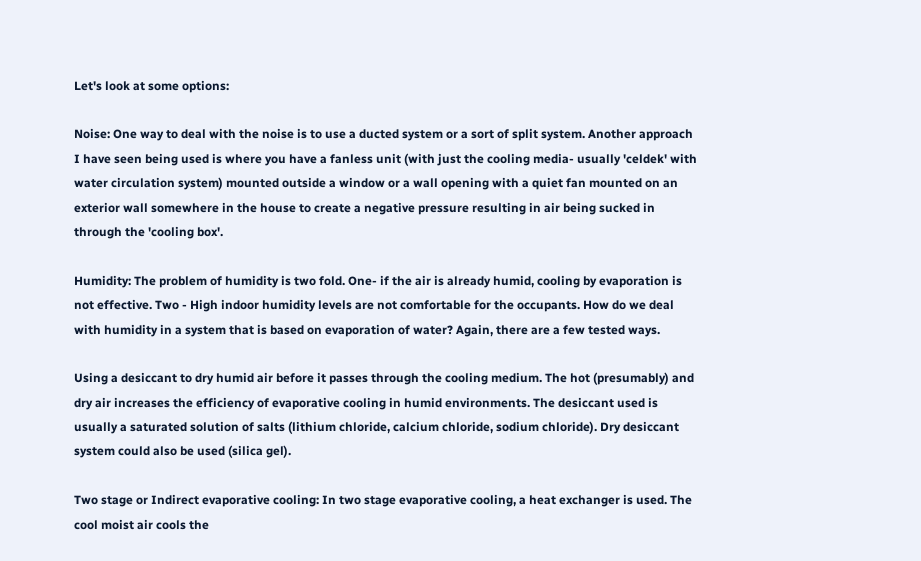Let's look at some options:

Noise: One way to deal with the noise is to use a ducted system or a sort of split system. Another approach I have seen being used is where you have a fanless unit (with just the cooling media- usually 'celdek' with water circulation system) mounted outside a window or a wall opening with a quiet fan mounted on an exterior wall somewhere in the house to create a negative pressure resulting in air being sucked in through the 'cooling box'.

Humidity: The problem of humidity is two fold. One- if the air is already humid, cooling by evaporation is not effective. Two - High indoor humidity levels are not comfortable for the occupants. How do we deal with humidity in a system that is based on evaporation of water? Again, there are a few tested ways.

Using a desiccant to dry humid air before it passes through the cooling medium. The hot (presumably) and dry air increases the efficiency of evaporative cooling in humid environments. The desiccant used is usually a saturated solution of salts (lithium chloride, calcium chloride, sodium chloride). Dry desiccant system could also be used (silica gel).

Two stage or Indirect evaporative cooling: In two stage evaporative cooling, a heat exchanger is used. The cool moist air cools the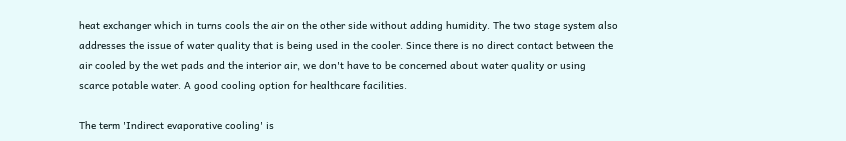heat exchanger which in turns cools the air on the other side without adding humidity. The two stage system also addresses the issue of water quality that is being used in the cooler. Since there is no direct contact between the air cooled by the wet pads and the interior air, we don't have to be concerned about water quality or using scarce potable water. A good cooling option for healthcare facilities.

The term 'Indirect evaporative cooling' is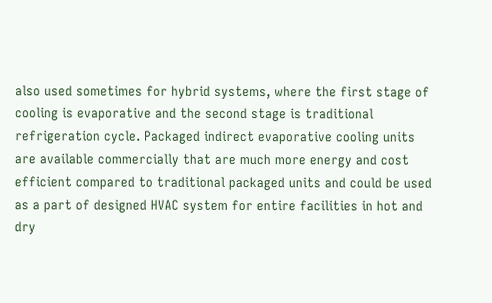also used sometimes for hybrid systems, where the first stage of cooling is evaporative and the second stage is traditional refrigeration cycle. Packaged indirect evaporative cooling units are available commercially that are much more energy and cost efficient compared to traditional packaged units and could be used as a part of designed HVAC system for entire facilities in hot and dry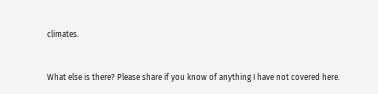climates.


What else is there? Please share if you know of anything I have not covered here.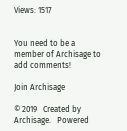Views: 1517


You need to be a member of Archisage to add comments!

Join Archisage

© 2019   Created by Archisage.   Powered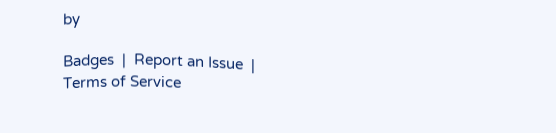by

Badges  |  Report an Issue  |  Terms of Service